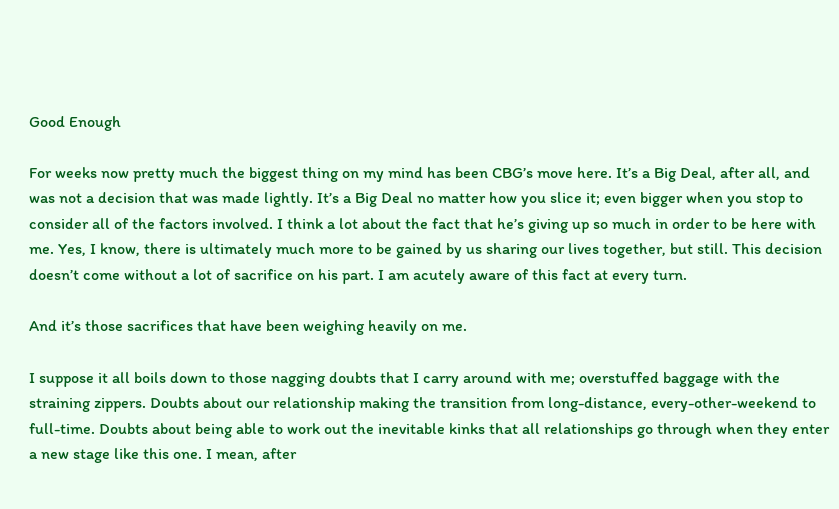Good Enough

For weeks now pretty much the biggest thing on my mind has been CBG’s move here. It’s a Big Deal, after all, and was not a decision that was made lightly. It’s a Big Deal no matter how you slice it; even bigger when you stop to consider all of the factors involved. I think a lot about the fact that he’s giving up so much in order to be here with me. Yes, I know, there is ultimately much more to be gained by us sharing our lives together, but still. This decision doesn’t come without a lot of sacrifice on his part. I am acutely aware of this fact at every turn.

And it’s those sacrifices that have been weighing heavily on me.

I suppose it all boils down to those nagging doubts that I carry around with me; overstuffed baggage with the straining zippers. Doubts about our relationship making the transition from long-distance, every-other-weekend to full-time. Doubts about being able to work out the inevitable kinks that all relationships go through when they enter a new stage like this one. I mean, after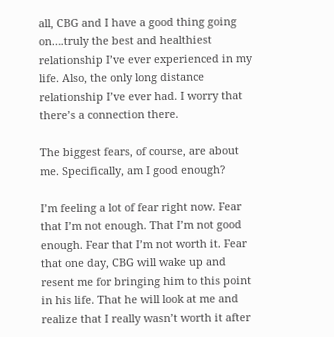all, CBG and I have a good thing going on….truly the best and healthiest relationship I’ve ever experienced in my life. Also, the only long distance relationship I’ve ever had. I worry that there’s a connection there.

The biggest fears, of course, are about me. Specifically, am I good enough?

I’m feeling a lot of fear right now. Fear that I’m not enough. That I’m not good enough. Fear that I’m not worth it. Fear that one day, CBG will wake up and resent me for bringing him to this point in his life. That he will look at me and realize that I really wasn’t worth it after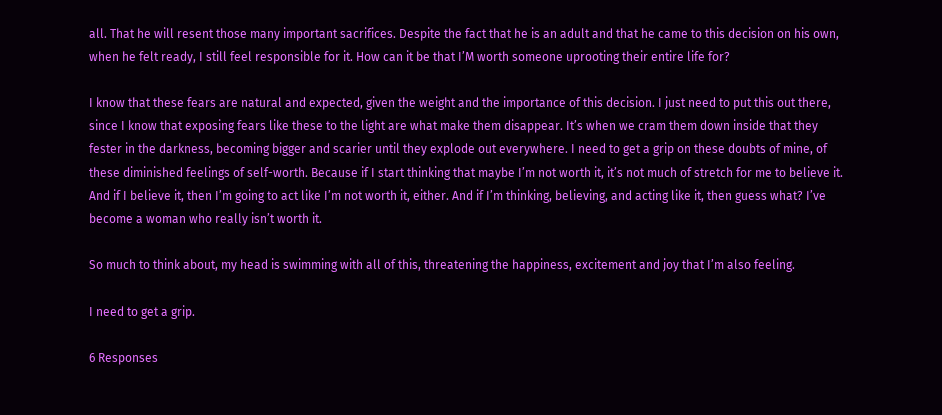all. That he will resent those many important sacrifices. Despite the fact that he is an adult and that he came to this decision on his own, when he felt ready, I still feel responsible for it. How can it be that I’M worth someone uprooting their entire life for?

I know that these fears are natural and expected, given the weight and the importance of this decision. I just need to put this out there, since I know that exposing fears like these to the light are what make them disappear. It’s when we cram them down inside that they fester in the darkness, becoming bigger and scarier until they explode out everywhere. I need to get a grip on these doubts of mine, of these diminished feelings of self-worth. Because if I start thinking that maybe I’m not worth it, it’s not much of stretch for me to believe it. And if I believe it, then I’m going to act like I’m not worth it, either. And if I’m thinking, believing, and acting like it, then guess what? I’ve become a woman who really isn’t worth it.

So much to think about, my head is swimming with all of this, threatening the happiness, excitement and joy that I’m also feeling.

I need to get a grip.

6 Responses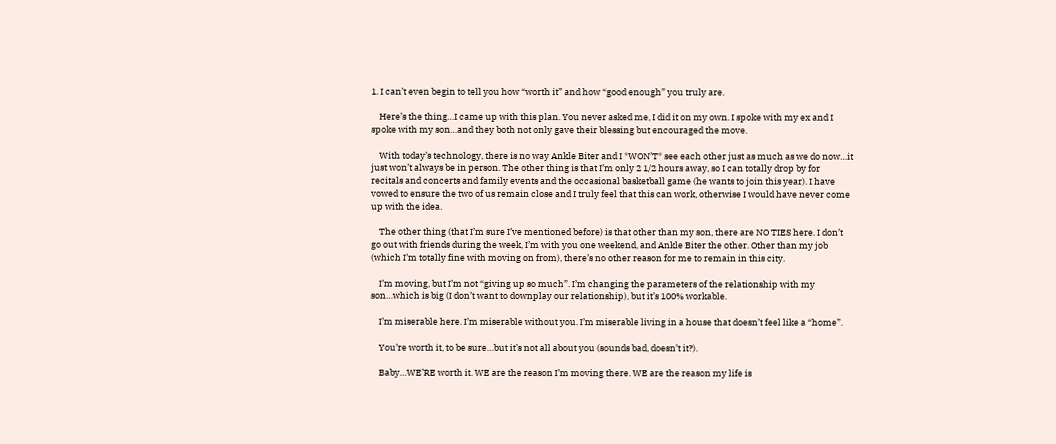1. I can’t even begin to tell you how “worth it” and how “good enough” you truly are.

    Here’s the thing…I came up with this plan. You never asked me, I did it on my own. I spoke with my ex and I spoke with my son…and they both not only gave their blessing but encouraged the move.

    With today’s technology, there is no way Ankle Biter and I *WON’T* see each other just as much as we do now…it just won’t always be in person. The other thing is that I’m only 2 1/2 hours away, so I can totally drop by for recitals and concerts and family events and the occasional basketball game (he wants to join this year). I have vowed to ensure the two of us remain close and I truly feel that this can work, otherwise I would have never come up with the idea.

    The other thing (that I’m sure I’ve mentioned before) is that other than my son, there are NO TIES here. I don’t go out with friends during the week, I’m with you one weekend, and Ankle Biter the other. Other than my job (which I’m totally fine with moving on from), there’s no other reason for me to remain in this city.

    I’m moving, but I’m not “giving up so much”. I’m changing the parameters of the relationship with my son…which is big (I don’t want to downplay our relationship), but it’s 100% workable.

    I’m miserable here. I’m miserable without you. I’m miserable living in a house that doesn’t feel like a “home”.

    You’re worth it, to be sure…but it’s not all about you (sounds bad, doesn’t it?).

    Baby…WE’RE worth it. WE are the reason I’m moving there. WE are the reason my life is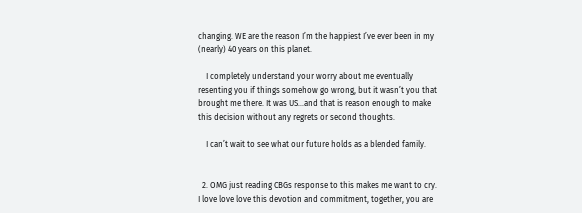changing. WE are the reason I’m the happiest I’ve ever been in my (nearly) 40 years on this planet.

    I completely understand your worry about me eventually resenting you if things somehow go wrong, but it wasn’t you that brought me there. It was US…and that is reason enough to make this decision without any regrets or second thoughts.

    I can’t wait to see what our future holds as a blended family.


  2. OMG just reading CBGs response to this makes me want to cry. I love love love this devotion and commitment, together, you are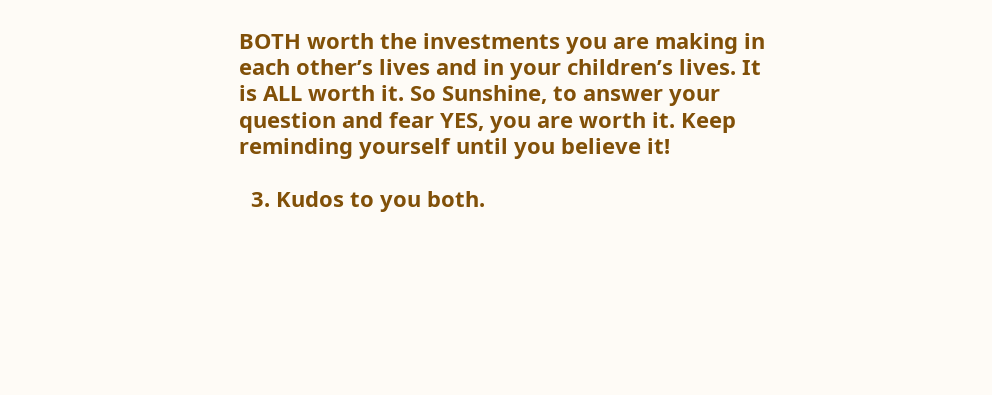BOTH worth the investments you are making in each other’s lives and in your children’s lives. It is ALL worth it. So Sunshine, to answer your question and fear YES, you are worth it. Keep reminding yourself until you believe it!

  3. Kudos to you both.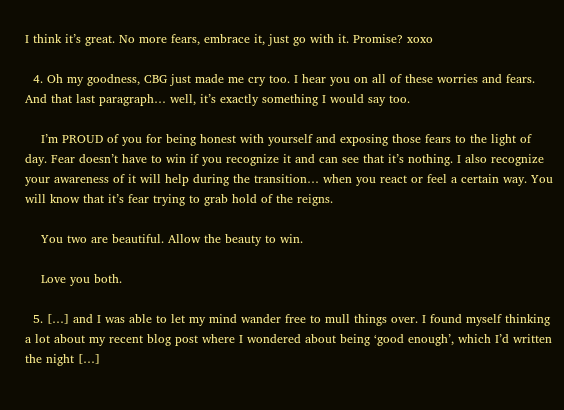I think it’s great. No more fears, embrace it, just go with it. Promise? xoxo

  4. Oh my goodness, CBG just made me cry too. I hear you on all of these worries and fears. And that last paragraph… well, it’s exactly something I would say too.

    I’m PROUD of you for being honest with yourself and exposing those fears to the light of day. Fear doesn’t have to win if you recognize it and can see that it’s nothing. I also recognize your awareness of it will help during the transition… when you react or feel a certain way. You will know that it’s fear trying to grab hold of the reigns.

    You two are beautiful. Allow the beauty to win.

    Love you both.

  5. […] and I was able to let my mind wander free to mull things over. I found myself thinking a lot about my recent blog post where I wondered about being ‘good enough’, which I’d written the night […]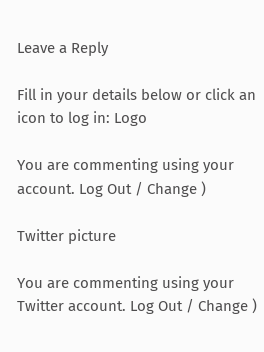Leave a Reply

Fill in your details below or click an icon to log in: Logo

You are commenting using your account. Log Out / Change )

Twitter picture

You are commenting using your Twitter account. Log Out / Change )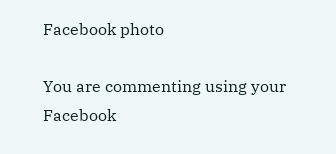Facebook photo

You are commenting using your Facebook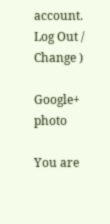account. Log Out / Change )

Google+ photo

You are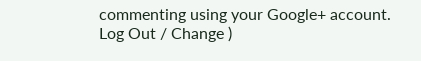commenting using your Google+ account. Log Out / Change )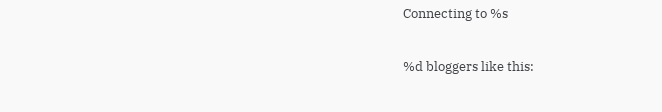Connecting to %s

%d bloggers like this: